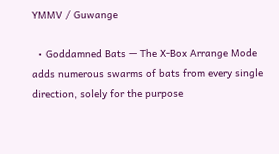YMMV / Guwange

  • Goddamned Bats — The X-Box Arrange Mode adds numerous swarms of bats from every single direction, solely for the purpose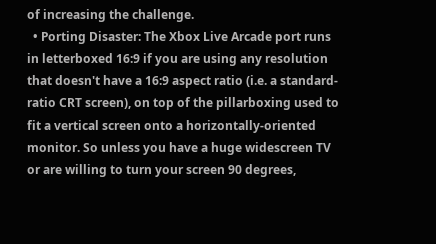of increasing the challenge.
  • Porting Disaster: The Xbox Live Arcade port runs in letterboxed 16:9 if you are using any resolution that doesn't have a 16:9 aspect ratio (i.e. a standard-ratio CRT screen), on top of the pillarboxing used to fit a vertical screen onto a horizontally-oriented monitor. So unless you have a huge widescreen TV or are willing to turn your screen 90 degrees,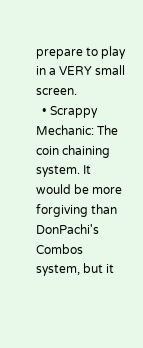prepare to play in a VERY small screen.
  • Scrappy Mechanic: The coin chaining system. It would be more forgiving than DonPachi's Combos system, but it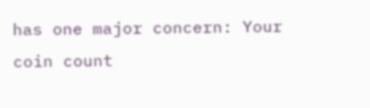has one major concern: Your coin count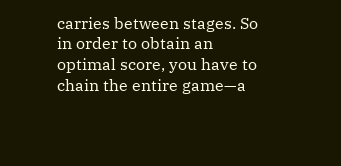carries between stages. So in order to obtain an optimal score, you have to chain the entire game—a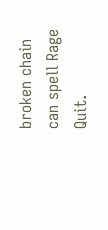broken chain can spell Rage Quit.